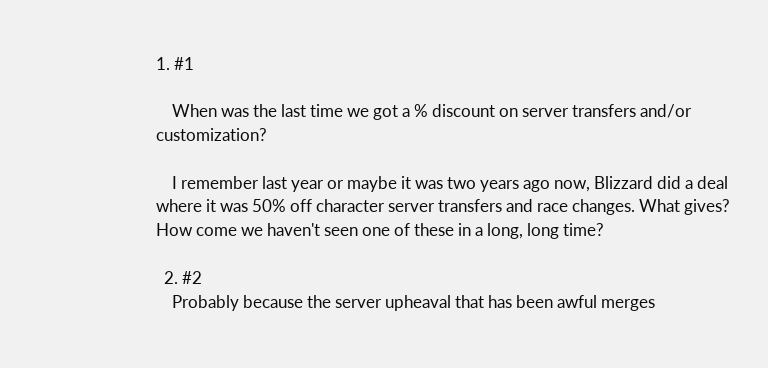1. #1

    When was the last time we got a % discount on server transfers and/or customization?

    I remember last year or maybe it was two years ago now, Blizzard did a deal where it was 50% off character server transfers and race changes. What gives? How come we haven't seen one of these in a long, long time?

  2. #2
    Probably because the server upheaval that has been awful merges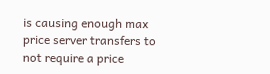is causing enough max price server transfers to not require a price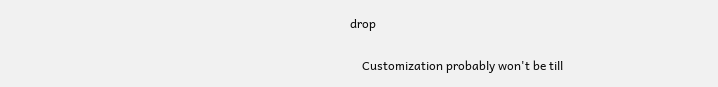drop

    Customization probably won't be till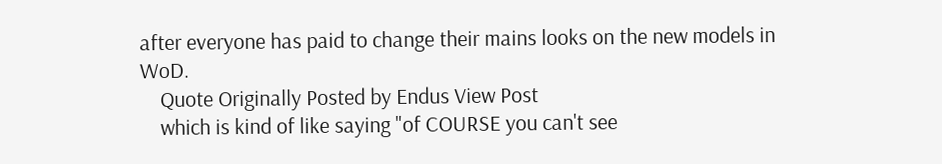after everyone has paid to change their mains looks on the new models in WoD.
    Quote Originally Posted by Endus View Post
    which is kind of like saying "of COURSE you can't see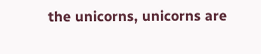the unicorns, unicorns are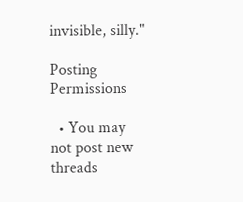invisible, silly."

Posting Permissions

  • You may not post new threads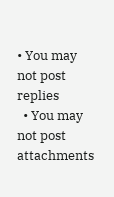• You may not post replies
  • You may not post attachments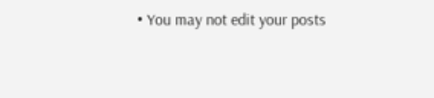• You may not edit your posts